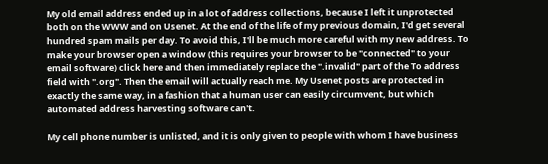My old email address ended up in a lot of address collections, because I left it unprotected both on the WWW and on Usenet. At the end of the life of my previous domain, I'd get several hundred spam mails per day. To avoid this, I'll be much more careful with my new address. To make your browser open a window (this requires your browser to be "connected" to your email software) click here and then immediately replace the ".invalid" part of the To address field with ".org". Then the email will actually reach me. My Usenet posts are protected in exactly the same way, in a fashion that a human user can easily circumvent, but which automated address harvesting software can't.

My cell phone number is unlisted, and it is only given to people with whom I have business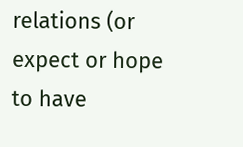relations (or expect or hope to have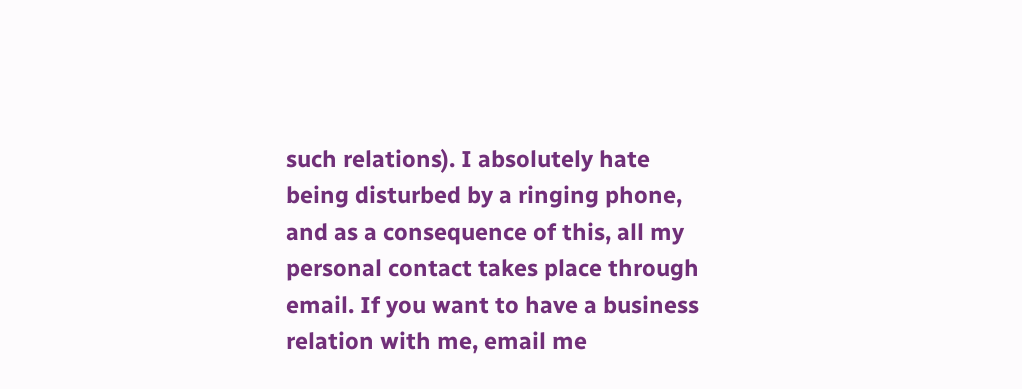such relations). I absolutely hate being disturbed by a ringing phone, and as a consequence of this, all my personal contact takes place through email. If you want to have a business relation with me, email me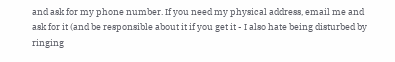and ask for my phone number. If you need my physical address, email me and ask for it (and be responsible about it if you get it - I also hate being disturbed by ringing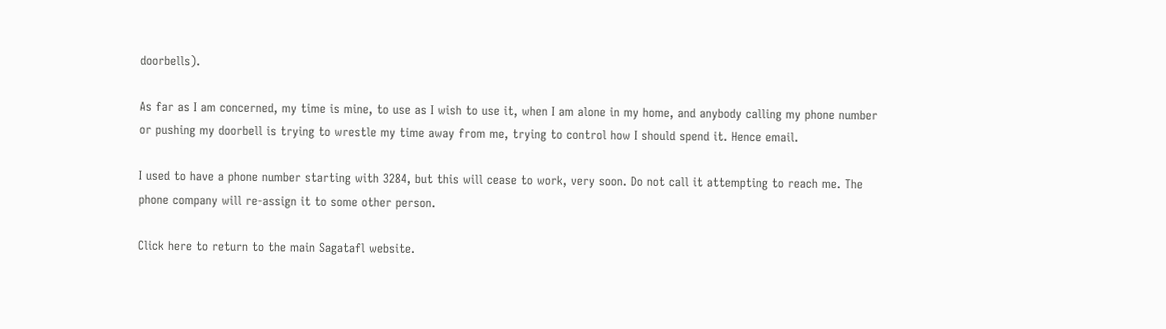doorbells).

As far as I am concerned, my time is mine, to use as I wish to use it, when I am alone in my home, and anybody calling my phone number or pushing my doorbell is trying to wrestle my time away from me, trying to control how I should spend it. Hence email.

I used to have a phone number starting with 3284, but this will cease to work, very soon. Do not call it attempting to reach me. The phone company will re-assign it to some other person.

Click here to return to the main Sagatafl website.